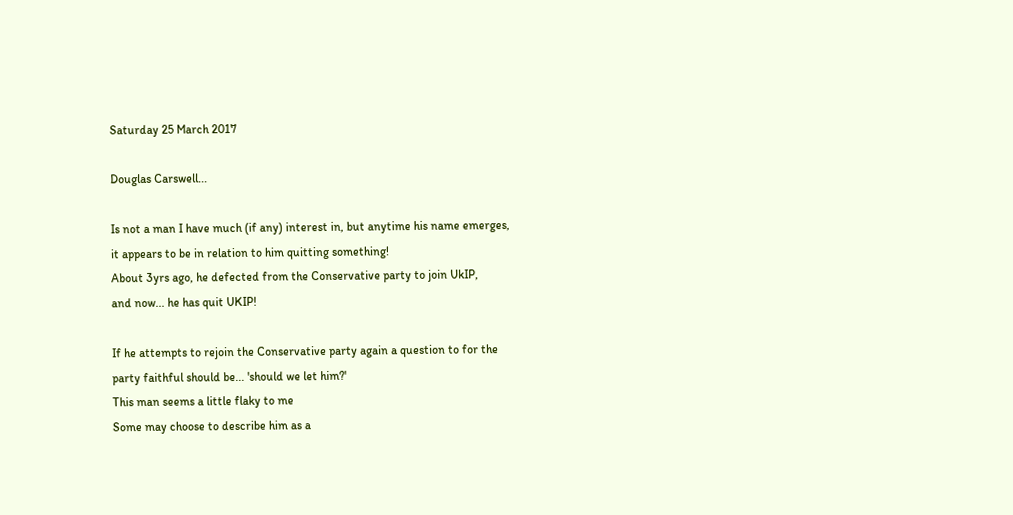Saturday 25 March 2017

Douglas Carswell...

Is not a man I have much (if any) interest in, but anytime his name emerges, it appears to be in relation to him quitting something!
About 3yrs ago, he defected from the Conservative party to join UkIP,
and now... he has quit UKIP!

If he attempts to rejoin the Conservative party again a question to for the party faithful should be... 'should we let him?'
This man seems a little flaky to me
Some may choose to describe him as a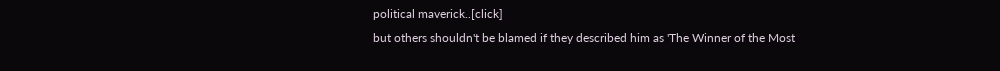political maverick..[click]
but others shouldn't be blamed if they described him as 'The Winner of the Most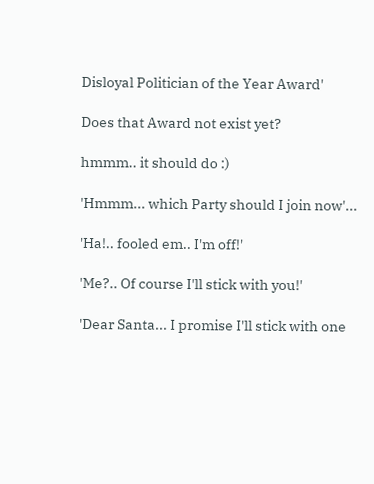Disloyal Politician of the Year Award'

Does that Award not exist yet?

hmmm.. it should do :)

'Hmmm... which Party should I join now'...

'Ha!.. fooled em.. I'm off!'

'Me?.. Of course I'll stick with you!'

'Dear Santa... I promise I'll stick with one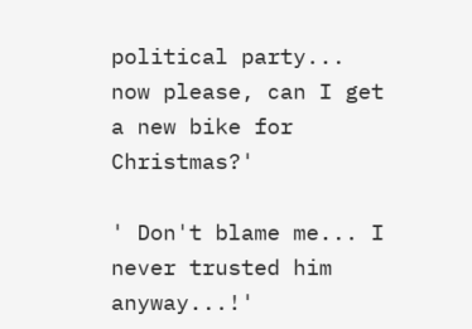political party... now please, can I get a new bike for Christmas?'

' Don't blame me... I never trusted him anyway...!'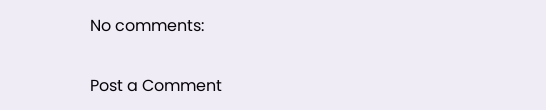No comments:

Post a Comment